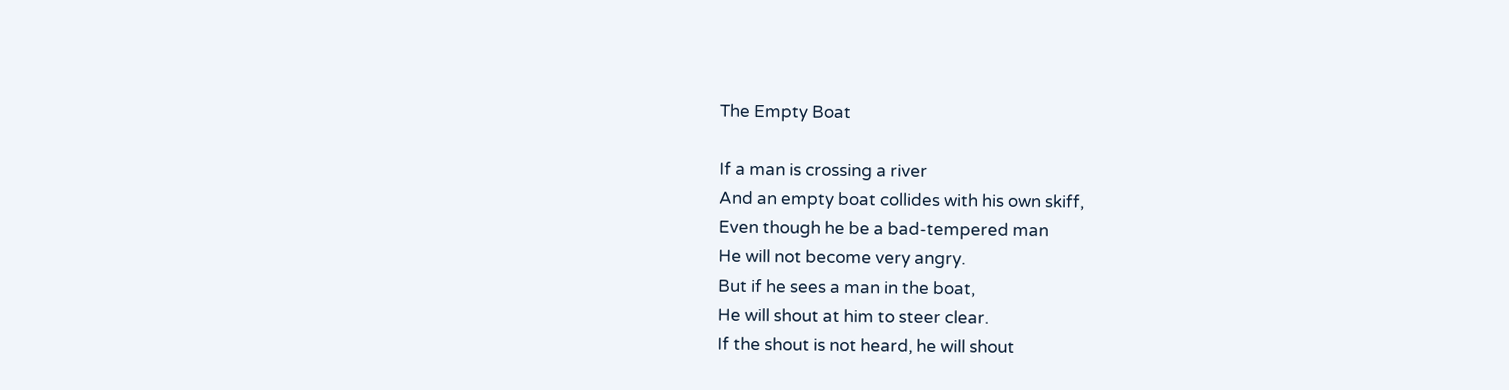The Empty Boat

If a man is crossing a river
And an empty boat collides with his own skiff,
Even though he be a bad-tempered man
He will not become very angry.
But if he sees a man in the boat,
He will shout at him to steer clear.
If the shout is not heard, he will shout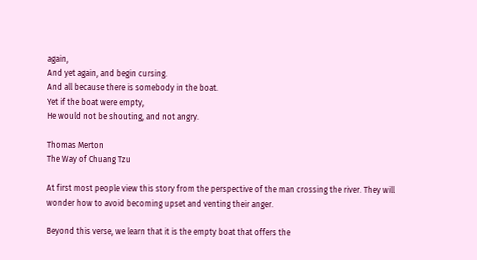again,
And yet again, and begin cursing.
And all because there is somebody in the boat.
Yet if the boat were empty,
He would not be shouting, and not angry.

Thomas Merton
The Way of Chuang Tzu

At first most people view this story from the perspective of the man crossing the river. They will wonder how to avoid becoming upset and venting their anger.

Beyond this verse, we learn that it is the empty boat that offers the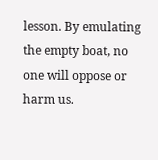lesson. By emulating the empty boat, no one will oppose or harm us.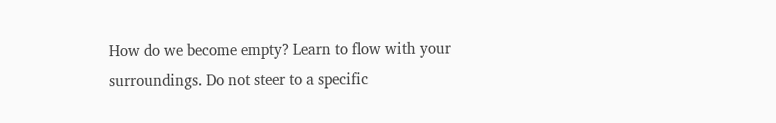How do we become empty? Learn to flow with your surroundings. Do not steer to a specific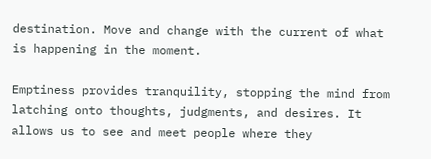destination. Move and change with the current of what is happening in the moment.

Emptiness provides tranquility, stopping the mind from latching onto thoughts, judgments, and desires. It allows us to see and meet people where they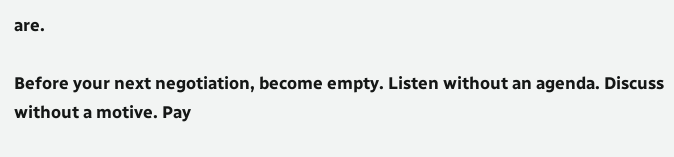are.

Before your next negotiation, become empty. Listen without an agenda. Discuss without a motive. Pay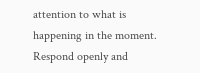attention to what is happening in the moment. Respond openly and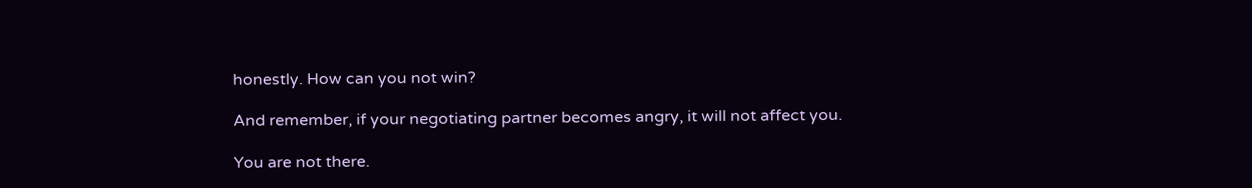honestly. How can you not win?

And remember, if your negotiating partner becomes angry, it will not affect you.

You are not there.